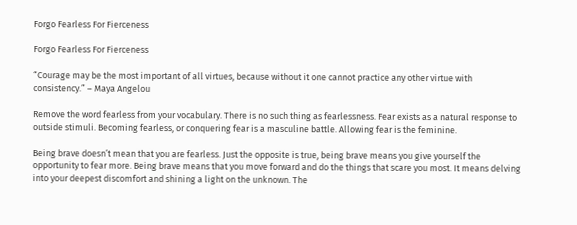Forgo Fearless For Fierceness

Forgo Fearless For Fierceness

“Courage may be the most important of all virtues, because without it one cannot practice any other virtue with consistency.” – Maya Angelou

Remove the word fearless from your vocabulary. There is no such thing as fearlessness. Fear exists as a natural response to outside stimuli. Becoming fearless, or conquering fear is a masculine battle. Allowing fear is the feminine.

Being brave doesn’t mean that you are fearless. Just the opposite is true, being brave means you give yourself the opportunity to fear more. Being brave means that you move forward and do the things that scare you most. It means delving into your deepest discomfort and shining a light on the unknown. The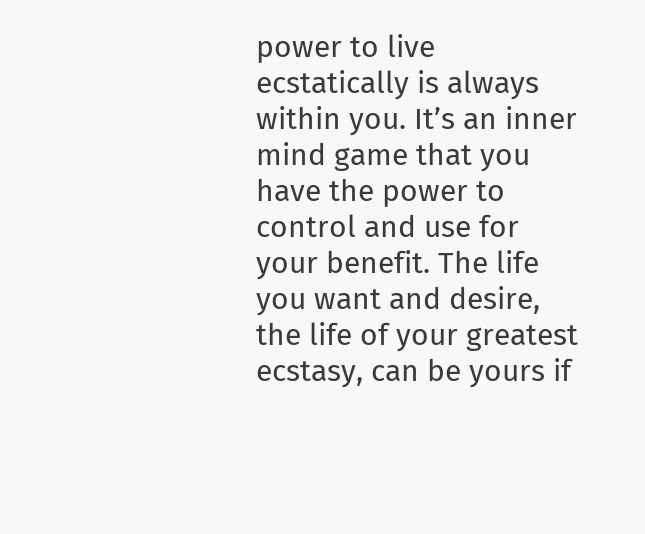power to live ecstatically is always within you. It’s an inner mind game that you have the power to control and use for your benefit. The life you want and desire, the life of your greatest ecstasy, can be yours if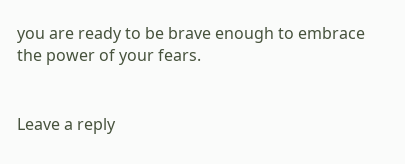you are ready to be brave enough to embrace the power of your fears.


Leave a reply